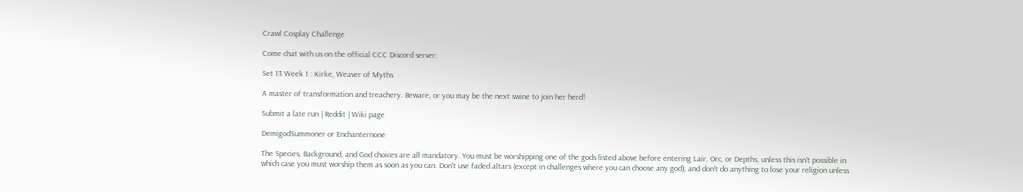Crawl Cosplay Challenge

Come chat with us on the official CCC Discord server:

Set 13 Week 1 : Kirke, Weaver of Myths

A master of transformation and treachery. Beware, or you may be the next swine to join her herd!

Submit a late run | Reddit | Wiki page

DemigodSummoner or Enchanternone

The Species, Background, and God choices are all mandatory. You must be worshipping one of the gods listed above before entering Lair, Orc, or Depths, unless this isn't possible in which case you must worship them as soon as you can. Don't use faded altars (except in challenges where you can choose any god), and don't do anything to lose your religion unless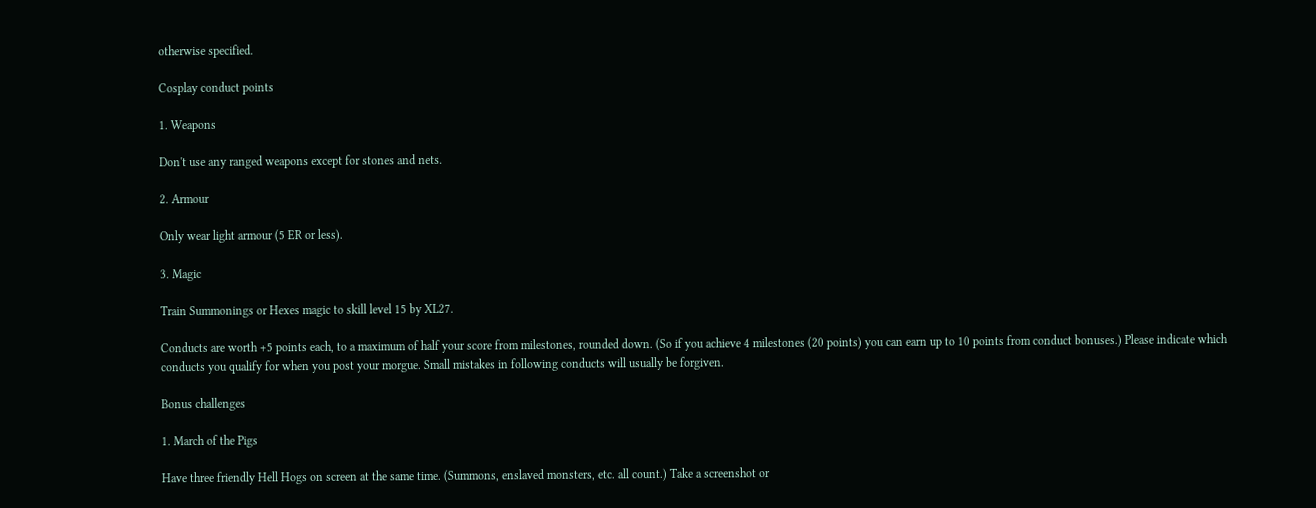otherwise specified.

Cosplay conduct points

1. Weapons

Don't use any ranged weapons except for stones and nets.

2. Armour

Only wear light armour (5 ER or less).

3. Magic

Train Summonings or Hexes magic to skill level 15 by XL27.

Conducts are worth +5 points each, to a maximum of half your score from milestones, rounded down. (So if you achieve 4 milestones (20 points) you can earn up to 10 points from conduct bonuses.) Please indicate which conducts you qualify for when you post your morgue. Small mistakes in following conducts will usually be forgiven.

Bonus challenges

1. March of the Pigs

Have three friendly Hell Hogs on screen at the same time. (Summons, enslaved monsters, etc. all count.) Take a screenshot or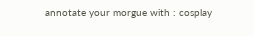annotate your morgue with : cosplay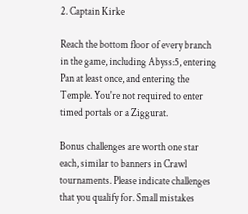2. Captain Kirke

Reach the bottom floor of every branch in the game, including Abyss:5, entering Pan at least once, and entering the Temple. You're not required to enter timed portals or a Ziggurat.

Bonus challenges are worth one star each, similar to banners in Crawl tournaments. Please indicate challenges that you qualify for. Small mistakes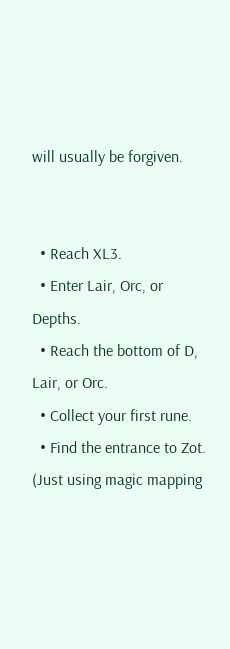will usually be forgiven.


  • Reach XL3.
  • Enter Lair, Orc, or Depths.
  • Reach the bottom of D, Lair, or Orc.
  • Collect your first rune.
  • Find the entrance to Zot. (Just using magic mapping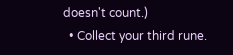doesn't count.)
  • Collect your third rune.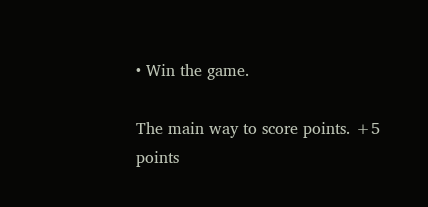• Win the game.

The main way to score points. +5 points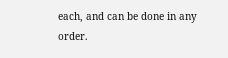each, and can be done in any order.